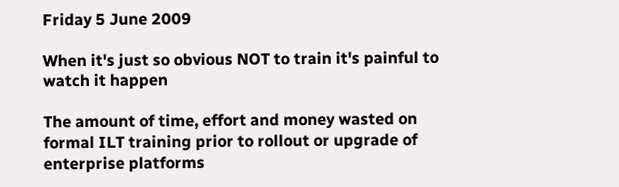Friday 5 June 2009

When it's just so obvious NOT to train it's painful to watch it happen

The amount of time, effort and money wasted on formal ILT training prior to rollout or upgrade of enterprise platforms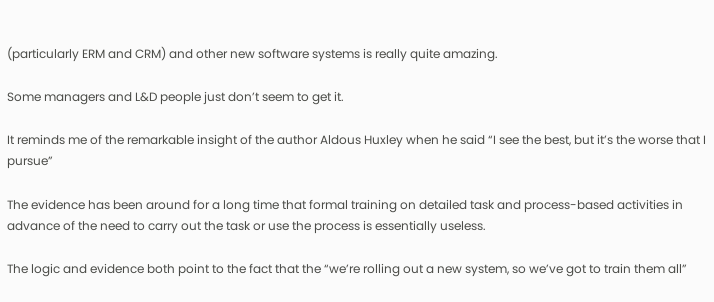(particularly ERM and CRM) and other new software systems is really quite amazing.

Some managers and L&D people just don’t seem to get it.

It reminds me of the remarkable insight of the author Aldous Huxley when he said “I see the best, but it’s the worse that I pursue”

The evidence has been around for a long time that formal training on detailed task and process-based activities in advance of the need to carry out the task or use the process is essentially useless.

The logic and evidence both point to the fact that the “we’re rolling out a new system, so we’ve got to train them all”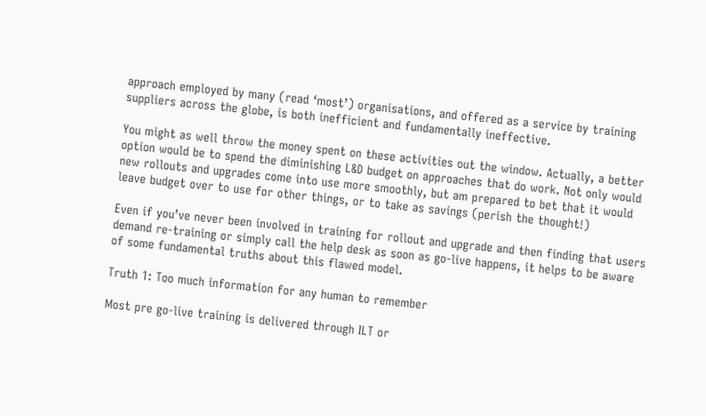approach employed by many (read ‘most’) organisations, and offered as a service by training suppliers across the globe, is both inefficient and fundamentally ineffective.

You might as well throw the money spent on these activities out the window. Actually, a better option would be to spend the diminishing L&D budget on approaches that do work. Not only would new rollouts and upgrades come into use more smoothly, but am prepared to bet that it would leave budget over to use for other things, or to take as savings (perish the thought!)

Even if you’ve never been involved in training for rollout and upgrade and then finding that users demand re-training or simply call the help desk as soon as go-live happens, it helps to be aware of some fundamental truths about this flawed model.

Truth 1: Too much information for any human to remember

Most pre go-live training is delivered through ILT or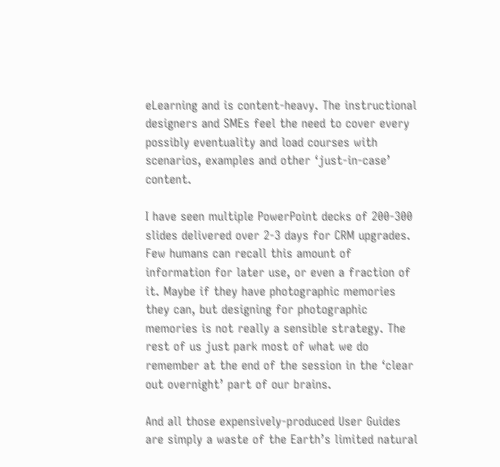eLearning and is content-heavy. The instructional designers and SMEs feel the need to cover every possibly eventuality and load courses with scenarios, examples and other ‘just-in-case’ content.

I have seen multiple PowerPoint decks of 200-300 slides delivered over 2-3 days for CRM upgrades. Few humans can recall this amount of information for later use, or even a fraction of it. Maybe if they have photographic memories they can, but designing for photographic memories is not really a sensible strategy. The rest of us just park most of what we do remember at the end of the session in the ‘clear out overnight’ part of our brains.

And all those expensively-produced User Guides are simply a waste of the Earth’s limited natural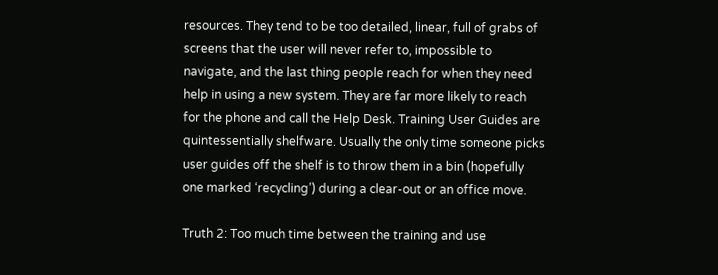resources. They tend to be too detailed, linear, full of grabs of screens that the user will never refer to, impossible to navigate, and the last thing people reach for when they need help in using a new system. They are far more likely to reach for the phone and call the Help Desk. Training User Guides are quintessentially shelfware. Usually the only time someone picks user guides off the shelf is to throw them in a bin (hopefully one marked ‘recycling’) during a clear-out or an office move.

Truth 2: Too much time between the training and use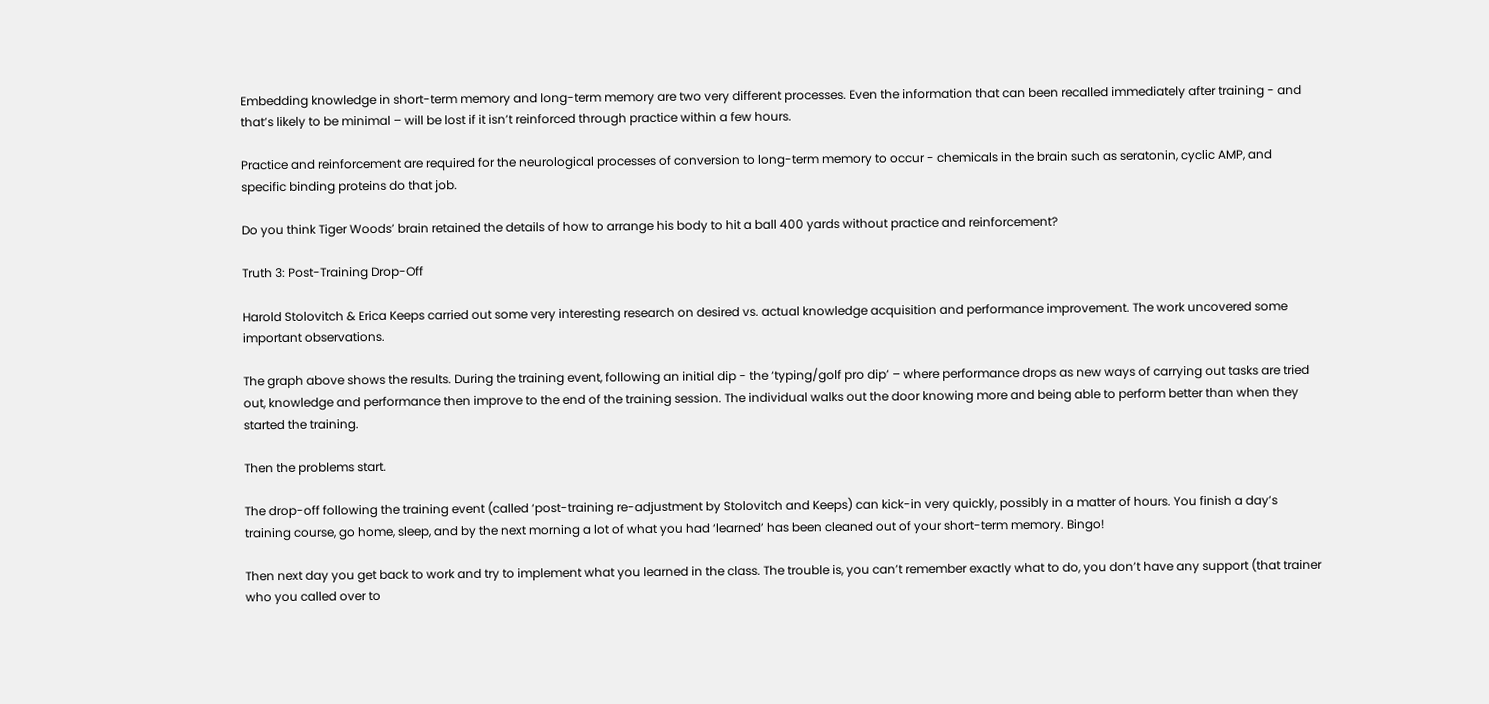Embedding knowledge in short-term memory and long-term memory are two very different processes. Even the information that can been recalled immediately after training - and that’s likely to be minimal – will be lost if it isn’t reinforced through practice within a few hours.

Practice and reinforcement are required for the neurological processes of conversion to long-term memory to occur - chemicals in the brain such as seratonin, cyclic AMP, and specific binding proteins do that job.

Do you think Tiger Woods’ brain retained the details of how to arrange his body to hit a ball 400 yards without practice and reinforcement?

Truth 3: Post-Training Drop-Off

Harold Stolovitch & Erica Keeps carried out some very interesting research on desired vs. actual knowledge acquisition and performance improvement. The work uncovered some important observations.

The graph above shows the results. During the training event, following an initial dip - the ‘typing/golf pro dip’ – where performance drops as new ways of carrying out tasks are tried out, knowledge and performance then improve to the end of the training session. The individual walks out the door knowing more and being able to perform better than when they started the training.

Then the problems start.

The drop-off following the training event (called ‘post-training re-adjustment by Stolovitch and Keeps) can kick-in very quickly, possibly in a matter of hours. You finish a day’s training course, go home, sleep, and by the next morning a lot of what you had ‘learned’ has been cleaned out of your short-term memory. Bingo!

Then next day you get back to work and try to implement what you learned in the class. The trouble is, you can’t remember exactly what to do, you don’t have any support (that trainer who you called over to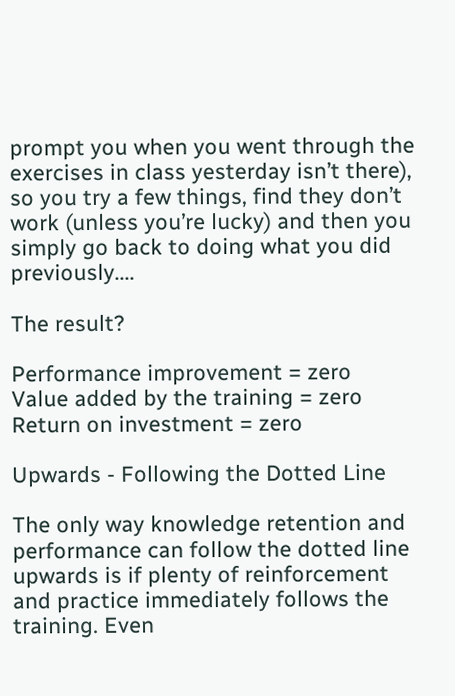prompt you when you went through the exercises in class yesterday isn’t there), so you try a few things, find they don’t work (unless you’re lucky) and then you simply go back to doing what you did previously....

The result?

Performance improvement = zero
Value added by the training = zero
Return on investment = zero

Upwards - Following the Dotted Line

The only way knowledge retention and performance can follow the dotted line upwards is if plenty of reinforcement and practice immediately follows the training. Even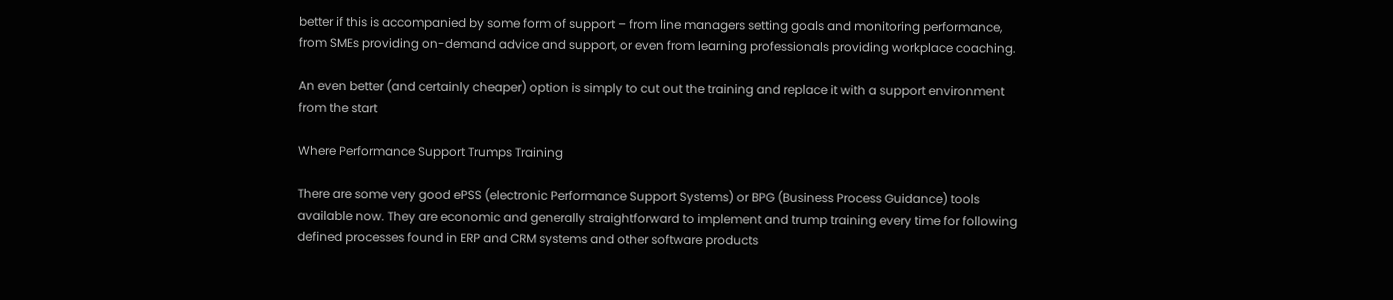better if this is accompanied by some form of support – from line managers setting goals and monitoring performance, from SMEs providing on-demand advice and support, or even from learning professionals providing workplace coaching.

An even better (and certainly cheaper) option is simply to cut out the training and replace it with a support environment from the start

Where Performance Support Trumps Training

There are some very good ePSS (electronic Performance Support Systems) or BPG (Business Process Guidance) tools available now. They are economic and generally straightforward to implement and trump training every time for following defined processes found in ERP and CRM systems and other software products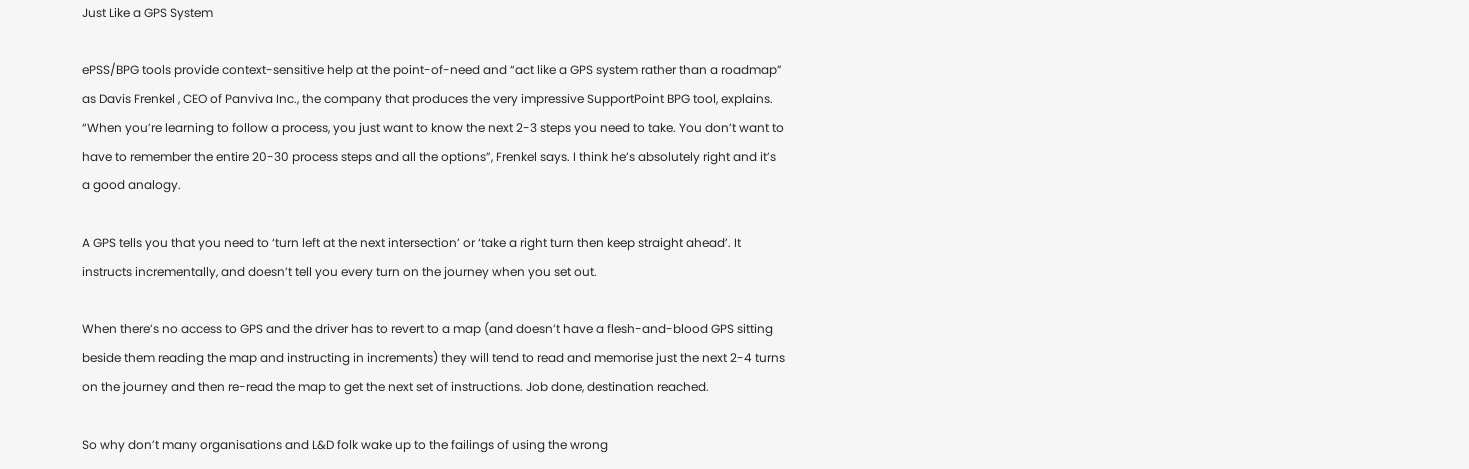Just Like a GPS System

ePSS/BPG tools provide context-sensitive help at the point-of-need and “act like a GPS system rather than a roadmap” as Davis Frenkel , CEO of Panviva Inc., the company that produces the very impressive SupportPoint BPG tool, explains. “When you’re learning to follow a process, you just want to know the next 2-3 steps you need to take. You don’t want to have to remember the entire 20-30 process steps and all the options”, Frenkel says. I think he’s absolutely right and it’s a good analogy.

A GPS tells you that you need to ‘turn left at the next intersection’ or ‘take a right turn then keep straight ahead’. It instructs incrementally, and doesn’t tell you every turn on the journey when you set out.

When there’s no access to GPS and the driver has to revert to a map (and doesn’t have a flesh-and-blood GPS sitting beside them reading the map and instructing in increments) they will tend to read and memorise just the next 2-4 turns on the journey and then re-read the map to get the next set of instructions. Job done, destination reached.

So why don’t many organisations and L&D folk wake up to the failings of using the wrong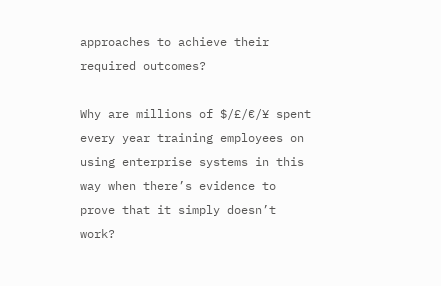approaches to achieve their required outcomes?

Why are millions of $/£/€/¥ spent every year training employees on using enterprise systems in this way when there’s evidence to prove that it simply doesn’t work?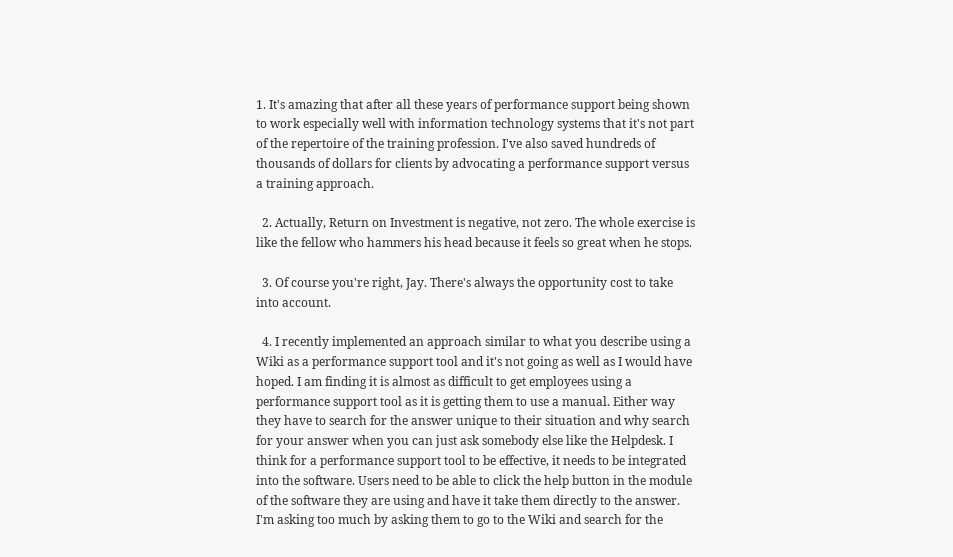1. It's amazing that after all these years of performance support being shown to work especially well with information technology systems that it's not part of the repertoire of the training profession. I've also saved hundreds of thousands of dollars for clients by advocating a performance support versus a training approach.

  2. Actually, Return on Investment is negative, not zero. The whole exercise is like the fellow who hammers his head because it feels so great when he stops.

  3. Of course you're right, Jay. There's always the opportunity cost to take into account.

  4. I recently implemented an approach similar to what you describe using a Wiki as a performance support tool and it's not going as well as I would have hoped. I am finding it is almost as difficult to get employees using a performance support tool as it is getting them to use a manual. Either way they have to search for the answer unique to their situation and why search for your answer when you can just ask somebody else like the Helpdesk. I think for a performance support tool to be effective, it needs to be integrated into the software. Users need to be able to click the help button in the module of the software they are using and have it take them directly to the answer. I'm asking too much by asking them to go to the Wiki and search for the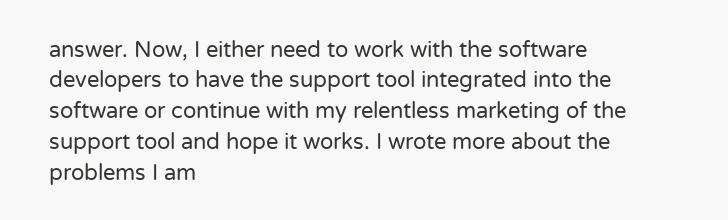answer. Now, I either need to work with the software developers to have the support tool integrated into the software or continue with my relentless marketing of the support tool and hope it works. I wrote more about the problems I am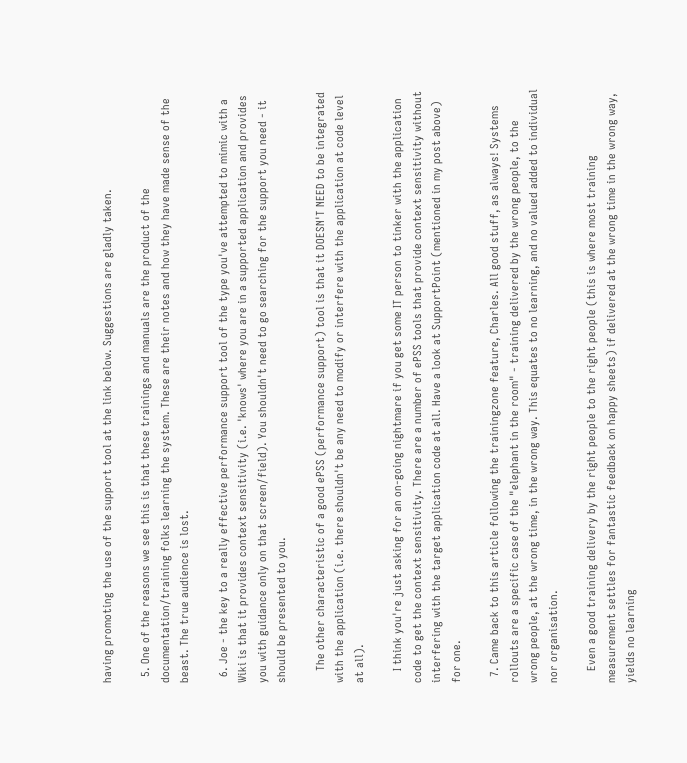having promoting the use of the support tool at the link below. Suggestions are gladly taken.

  5. One of the reasons we see this is that these trainings and manuals are the product of the documentation/training folks learning the system. These are their notes and how they have made sense of the beast. The true audience is lost.

  6. Joe - the key to a really effective performance support tool of the type you've attempted to mimic with a Wiki is that it provides context sensitivity (i.e. 'knows' where you are in a supported application and provides you with guidance only on that screen/field). You shouldn't need to go searching for the support you need - it should be presented to you.

    The other characteristic of a good ePSS (performance support) tool is that it DOESN'T NEED to be integrated with the application (i.e. there shouldn't be any need to modify or interfere with the application at code level at all).

    I think you're just asking for an on-going nightmare if you get some IT person to tinker with the application code to get the context sensitivity. There are a number of ePSS tools that provide context sensitivity without interfering with the target application code at all. Have a look at SupportPoint (mentioned in my post above) for one.

  7. Came back to this article following the trainingzone feature, Charles. All good stuff, as always! Systems rollouts are a specific case of the "elephant in the room" - training delivered by the wrong people, to the wrong people, at the wrong time, in the wrong way. This equates to no learning, and no valued added to individual nor organisation.

    Even a good training delivery by the right people to the right people (this is where most training measurement settles for fantastic feedback on happy sheets) if delivered at the wrong time in the wrong way, yields no learning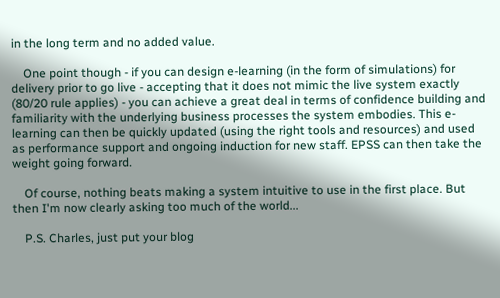in the long term and no added value.

    One point though - if you can design e-learning (in the form of simulations) for delivery prior to go live - accepting that it does not mimic the live system exactly (80/20 rule applies) - you can achieve a great deal in terms of confidence building and familiarity with the underlying business processes the system embodies. This e-learning can then be quickly updated (using the right tools and resources) and used as performance support and ongoing induction for new staff. EPSS can then take the weight going forward.

    Of course, nothing beats making a system intuitive to use in the first place. But then I'm now clearly asking too much of the world...

    P.S. Charles, just put your blog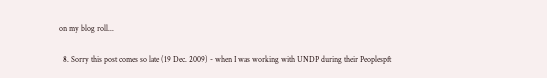on my blog roll...

  8. Sorry this post comes so late (19 Dec. 2009) - when I was working with UNDP during their Peoplespft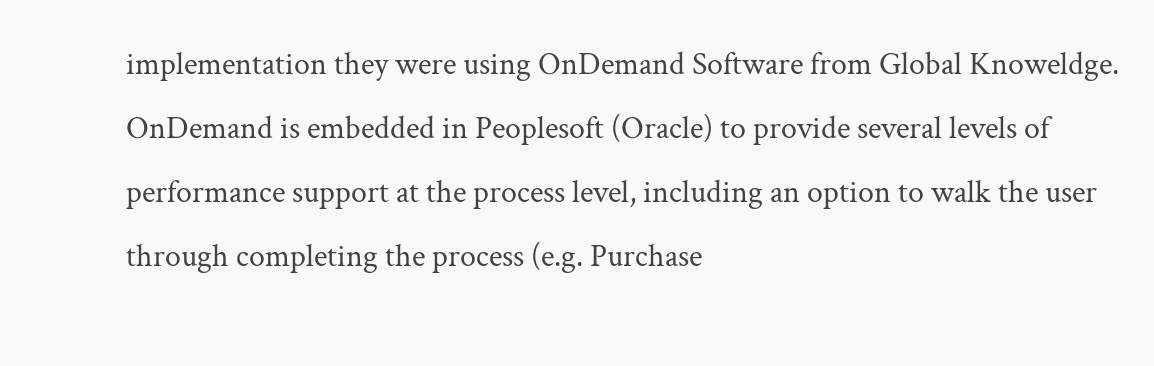implementation they were using OnDemand Software from Global Knoweldge. OnDemand is embedded in Peoplesoft (Oracle) to provide several levels of performance support at the process level, including an option to walk the user through completing the process (e.g. Purchase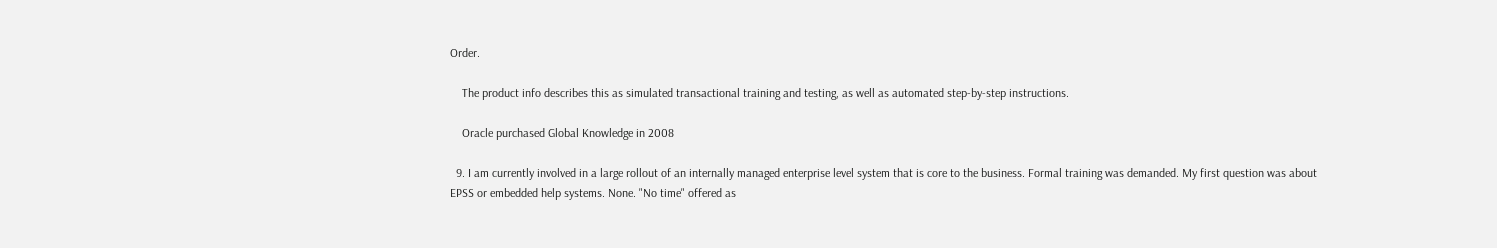Order.

    The product info describes this as simulated transactional training and testing, as well as automated step-by-step instructions.

    Oracle purchased Global Knowledge in 2008

  9. I am currently involved in a large rollout of an internally managed enterprise level system that is core to the business. Formal training was demanded. My first question was about EPSS or embedded help systems. None. "No time" offered as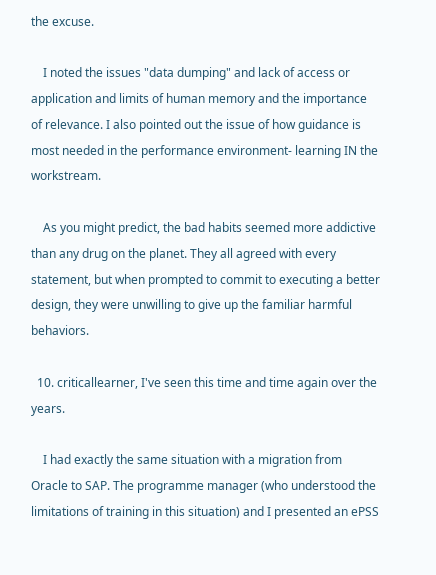the excuse.

    I noted the issues "data dumping" and lack of access or application and limits of human memory and the importance of relevance. I also pointed out the issue of how guidance is most needed in the performance environment- learning IN the workstream.

    As you might predict, the bad habits seemed more addictive than any drug on the planet. They all agreed with every statement, but when prompted to commit to executing a better design, they were unwilling to give up the familiar harmful behaviors.

  10. criticallearner, I've seen this time and time again over the years.

    I had exactly the same situation with a migration from Oracle to SAP. The programme manager (who understood the limitations of training in this situation) and I presented an ePSS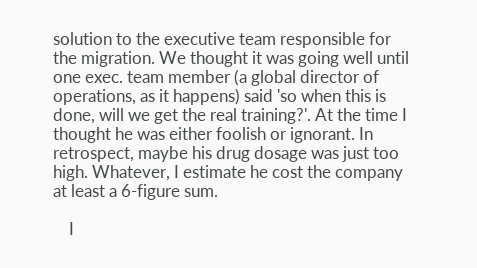solution to the executive team responsible for the migration. We thought it was going well until one exec. team member (a global director of operations, as it happens) said 'so when this is done, will we get the real training?'. At the time I thought he was either foolish or ignorant. In retrospect, maybe his drug dosage was just too high. Whatever, I estimate he cost the company at least a 6-figure sum.

    I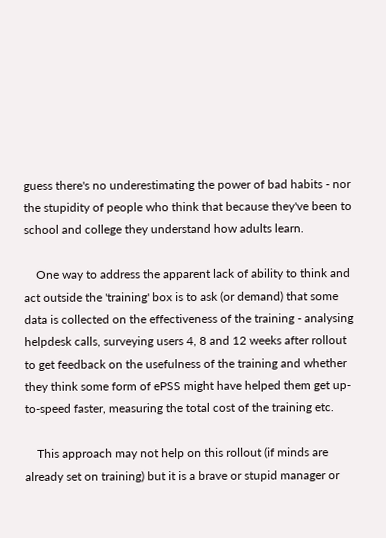guess there's no underestimating the power of bad habits - nor the stupidity of people who think that because they've been to school and college they understand how adults learn.

    One way to address the apparent lack of ability to think and act outside the 'training' box is to ask (or demand) that some data is collected on the effectiveness of the training - analysing helpdesk calls, surveying users 4, 8 and 12 weeks after rollout to get feedback on the usefulness of the training and whether they think some form of ePSS might have helped them get up-to-speed faster, measuring the total cost of the training etc.

    This approach may not help on this rollout (if minds are already set on training) but it is a brave or stupid manager or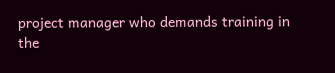project manager who demands training in the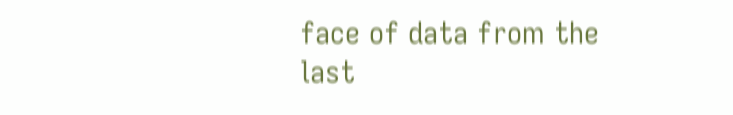face of data from the last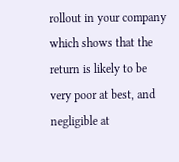rollout in your company which shows that the return is likely to be very poor at best, and negligible at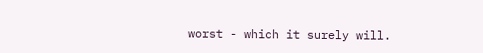worst - which it surely will.